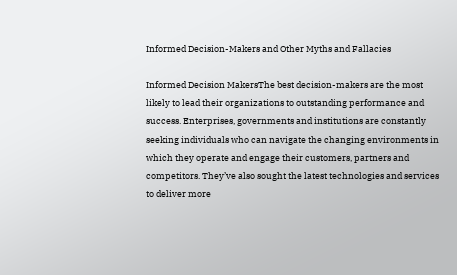Informed Decision-Makers and Other Myths and Fallacies

Informed Decision MakersThe best decision-makers are the most likely to lead their organizations to outstanding performance and success. Enterprises, governments and institutions are constantly seeking individuals who can navigate the changing environments in which they operate and engage their customers, partners and competitors. They’ve also sought the latest technologies and services to deliver more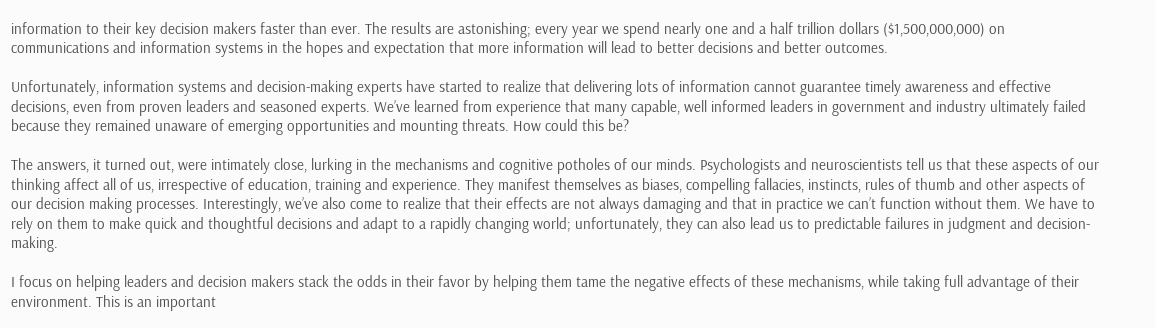information to their key decision makers faster than ever. The results are astonishing; every year we spend nearly one and a half trillion dollars ($1,500,000,000) on communications and information systems in the hopes and expectation that more information will lead to better decisions and better outcomes.

Unfortunately, information systems and decision-making experts have started to realize that delivering lots of information cannot guarantee timely awareness and effective decisions, even from proven leaders and seasoned experts. We’ve learned from experience that many capable, well informed leaders in government and industry ultimately failed because they remained unaware of emerging opportunities and mounting threats. How could this be?

The answers, it turned out, were intimately close, lurking in the mechanisms and cognitive potholes of our minds. Psychologists and neuroscientists tell us that these aspects of our thinking affect all of us, irrespective of education, training and experience. They manifest themselves as biases, compelling fallacies, instincts, rules of thumb and other aspects of our decision making processes. Interestingly, we’ve also come to realize that their effects are not always damaging and that in practice we can’t function without them. We have to rely on them to make quick and thoughtful decisions and adapt to a rapidly changing world; unfortunately, they can also lead us to predictable failures in judgment and decision-making.

I focus on helping leaders and decision makers stack the odds in their favor by helping them tame the negative effects of these mechanisms, while taking full advantage of their environment. This is an important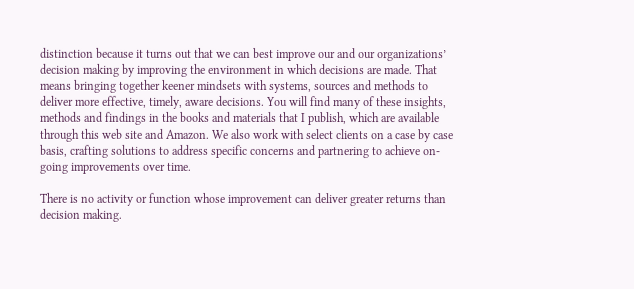distinction because it turns out that we can best improve our and our organizations’ decision making by improving the environment in which decisions are made. That means bringing together keener mindsets with systems, sources and methods to deliver more effective, timely, aware decisions. You will find many of these insights, methods and findings in the books and materials that I publish, which are available through this web site and Amazon. We also work with select clients on a case by case basis, crafting solutions to address specific concerns and partnering to achieve on-going improvements over time.

There is no activity or function whose improvement can deliver greater returns than decision making.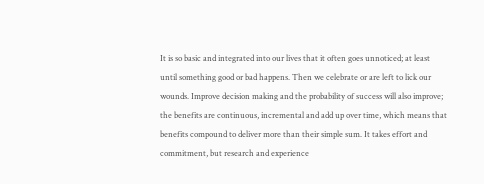It is so basic and integrated into our lives that it often goes unnoticed; at least until something good or bad happens. Then we celebrate or are left to lick our wounds. Improve decision making and the probability of success will also improve; the benefits are continuous, incremental and add up over time, which means that benefits compound to deliver more than their simple sum. It takes effort and commitment, but research and experience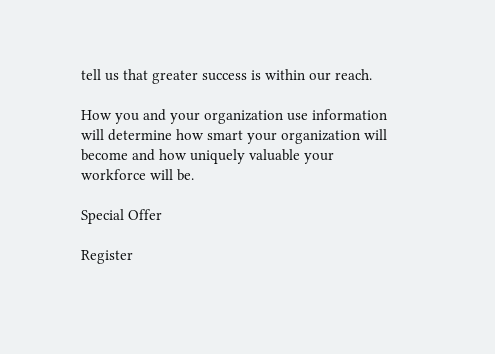tell us that greater success is within our reach.

How you and your organization use information will determine how smart your organization will become and how uniquely valuable your workforce will be.

Special Offer

Register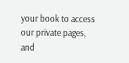your book to access our private pages, and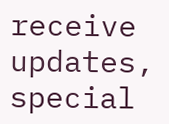receive updates, special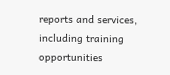reports and services, including training opportunities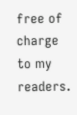free of charge to my readers.